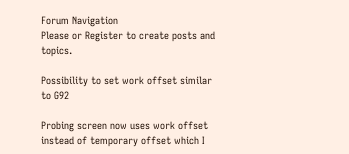Forum Navigation
Please or Register to create posts and topics.

Possibility to set work offset similar to G92

Probing screen now uses work offset instead of temporary offset which I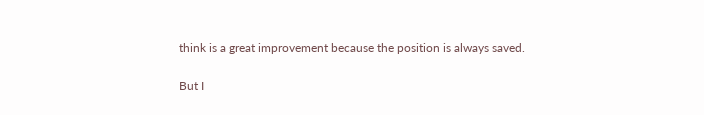think is a great improvement because the position is always saved.

But I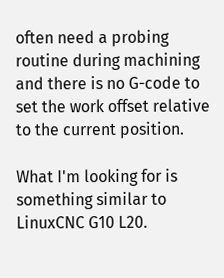often need a probing routine during machining and there is no G-code to set the work offset relative to the current position.

What I'm looking for is something similar to LinuxCNC G10 L20.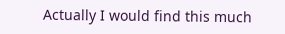Actually I would find this much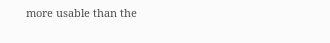more usable than the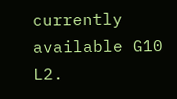currently available G10 L2.